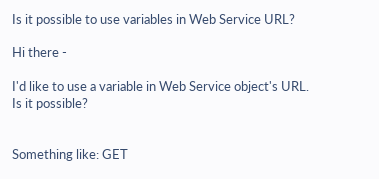Is it possible to use variables in Web Service URL?

Hi there -

I'd like to use a variable in Web Service object's URL. Is it possible?


Something like: GET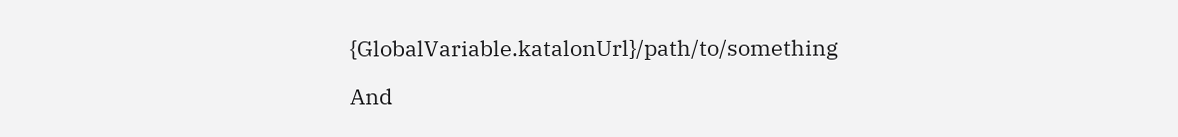{GlobalVariable.katalonUrl}/path/to/something

And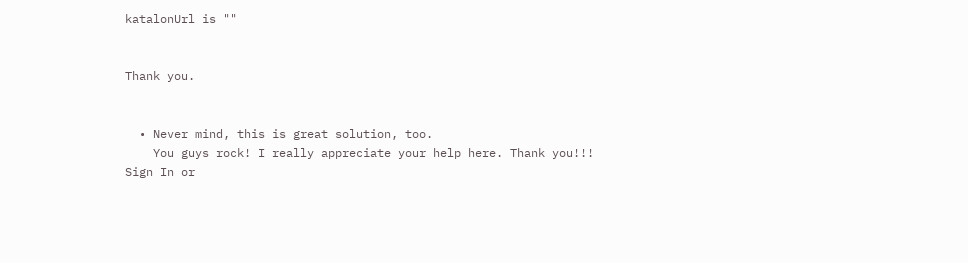katalonUrl is ""


Thank you.


  • Never mind, this is great solution, too.
    You guys rock! I really appreciate your help here. Thank you!!!
Sign In or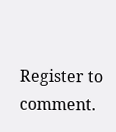Register to comment.